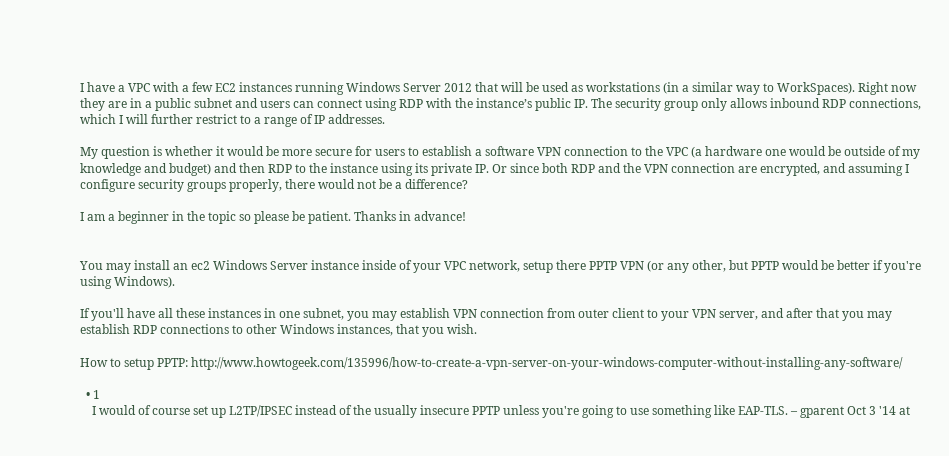I have a VPC with a few EC2 instances running Windows Server 2012 that will be used as workstations (in a similar way to WorkSpaces). Right now they are in a public subnet and users can connect using RDP with the instance’s public IP. The security group only allows inbound RDP connections, which I will further restrict to a range of IP addresses.

My question is whether it would be more secure for users to establish a software VPN connection to the VPC (a hardware one would be outside of my knowledge and budget) and then RDP to the instance using its private IP. Or since both RDP and the VPN connection are encrypted, and assuming I configure security groups properly, there would not be a difference?

I am a beginner in the topic so please be patient. Thanks in advance!


You may install an ec2 Windows Server instance inside of your VPC network, setup there PPTP VPN (or any other, but PPTP would be better if you're using Windows).

If you'll have all these instances in one subnet, you may establish VPN connection from outer client to your VPN server, and after that you may establish RDP connections to other Windows instances, that you wish.

How to setup PPTP: http://www.howtogeek.com/135996/how-to-create-a-vpn-server-on-your-windows-computer-without-installing-any-software/

  • 1
    I would of course set up L2TP/IPSEC instead of the usually insecure PPTP unless you're going to use something like EAP-TLS. – gparent Oct 3 '14 at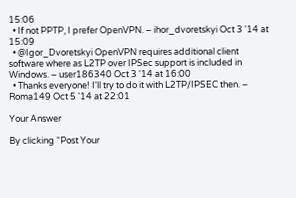15:06
  • If not PPTP, I prefer OpenVPN. – ihor_dvoretskyi Oct 3 '14 at 15:09
  • @Igor_Dvoretskyi OpenVPN requires additional client software where as L2TP over IPSec support is included in Windows. – user186340 Oct 3 '14 at 16:00
  • Thanks everyone! I'll try to do it with L2TP/IPSEC then. – Roma149 Oct 5 '14 at 22:01

Your Answer

By clicking “Post Your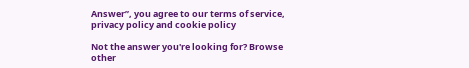Answer”, you agree to our terms of service, privacy policy and cookie policy

Not the answer you're looking for? Browse other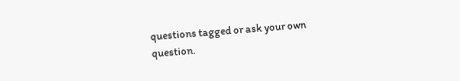questions tagged or ask your own question.